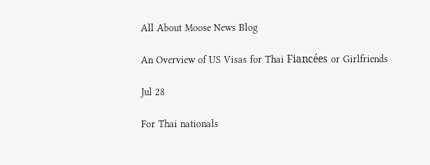All About Moose News Blog

An Overview of US Visas for Thai Fiancées or Girlfriends

Jul 28

For Thai nationals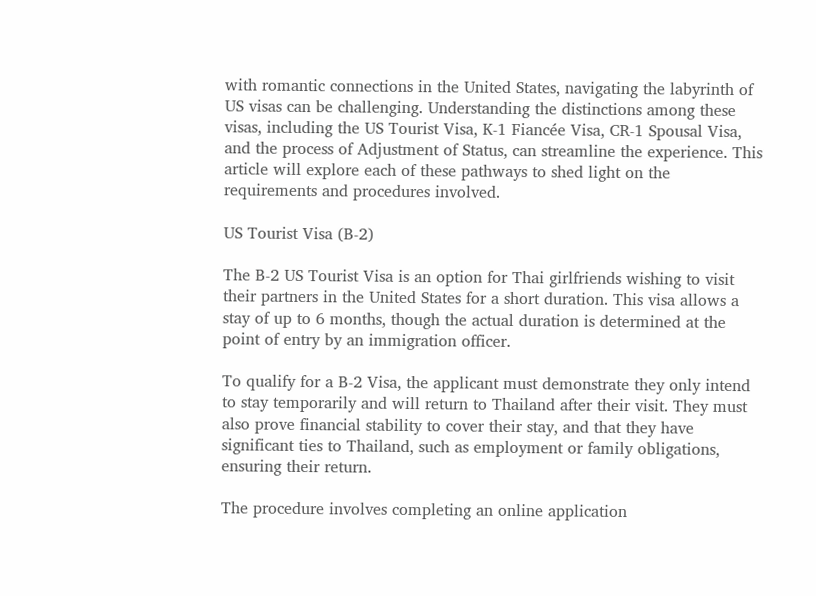with romantic connections in the United States, navigating the labyrinth of US visas can be challenging. Understanding the distinctions among these visas, including the US Tourist Visa, K-1 Fiancée Visa, CR-1 Spousal Visa, and the process of Adjustment of Status, can streamline the experience. This article will explore each of these pathways to shed light on the requirements and procedures involved.

US Tourist Visa (B-2)

The B-2 US Tourist Visa is an option for Thai girlfriends wishing to visit their partners in the United States for a short duration. This visa allows a stay of up to 6 months, though the actual duration is determined at the point of entry by an immigration officer.

To qualify for a B-2 Visa, the applicant must demonstrate they only intend to stay temporarily and will return to Thailand after their visit. They must also prove financial stability to cover their stay, and that they have significant ties to Thailand, such as employment or family obligations, ensuring their return.

The procedure involves completing an online application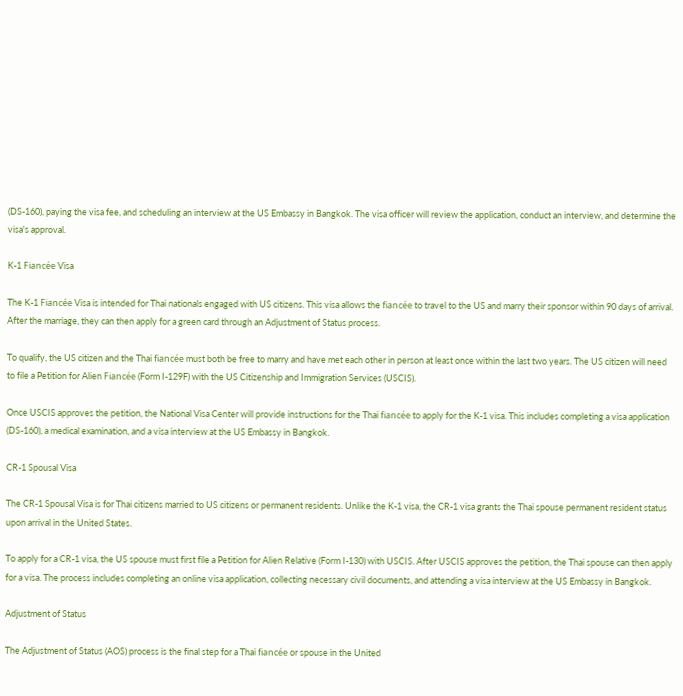(DS-160), paying the visa fee, and scheduling an interview at the US Embassy in Bangkok. The visa officer will review the application, conduct an interview, and determine the visa's approval.

K-1 Fiancée Visa

The K-1 Fiancée Visa is intended for Thai nationals engaged with US citizens. This visa allows the fiancée to travel to the US and marry their sponsor within 90 days of arrival. After the marriage, they can then apply for a green card through an Adjustment of Status process.

To qualify, the US citizen and the Thai fiancée must both be free to marry and have met each other in person at least once within the last two years. The US citizen will need to file a Petition for Alien Fiancée (Form I-129F) with the US Citizenship and Immigration Services (USCIS).

Once USCIS approves the petition, the National Visa Center will provide instructions for the Thai fiancée to apply for the K-1 visa. This includes completing a visa application (DS-160), a medical examination, and a visa interview at the US Embassy in Bangkok.

CR-1 Spousal Visa

The CR-1 Spousal Visa is for Thai citizens married to US citizens or permanent residents. Unlike the K-1 visa, the CR-1 visa grants the Thai spouse permanent resident status upon arrival in the United States.

To apply for a CR-1 visa, the US spouse must first file a Petition for Alien Relative (Form I-130) with USCIS. After USCIS approves the petition, the Thai spouse can then apply for a visa. The process includes completing an online visa application, collecting necessary civil documents, and attending a visa interview at the US Embassy in Bangkok.

Adjustment of Status

The Adjustment of Status (AOS) process is the final step for a Thai fiancée or spouse in the United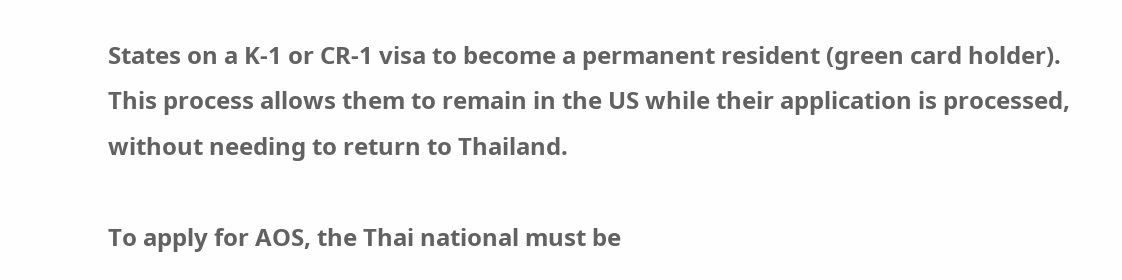States on a K-1 or CR-1 visa to become a permanent resident (green card holder). This process allows them to remain in the US while their application is processed, without needing to return to Thailand.

To apply for AOS, the Thai national must be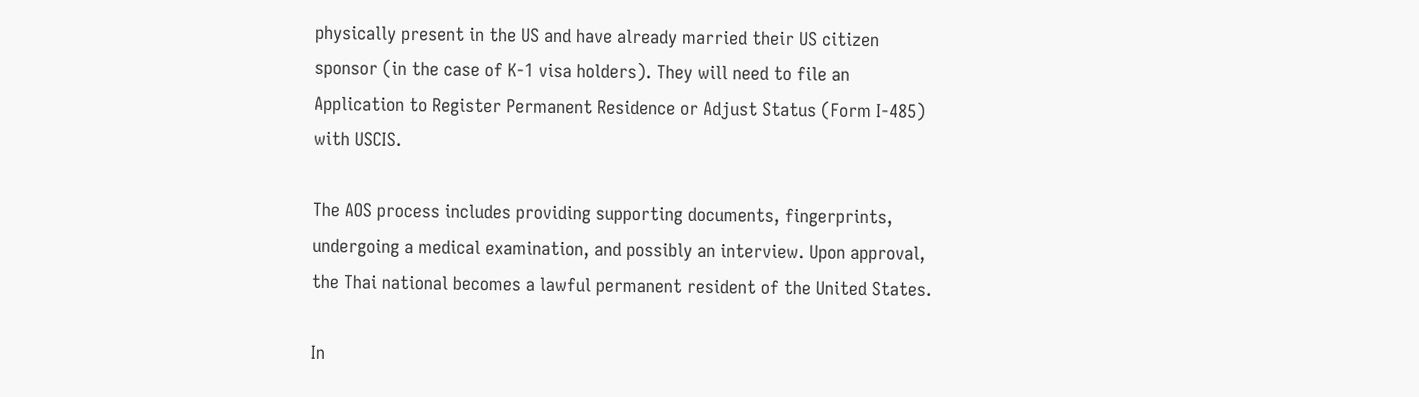physically present in the US and have already married their US citizen sponsor (in the case of K-1 visa holders). They will need to file an Application to Register Permanent Residence or Adjust Status (Form I-485) with USCIS.

The AOS process includes providing supporting documents, fingerprints, undergoing a medical examination, and possibly an interview. Upon approval, the Thai national becomes a lawful permanent resident of the United States.

In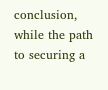conclusion, while the path to securing a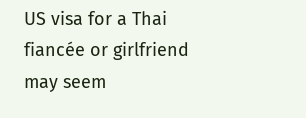US visa for a Thai fiancée or girlfriend may seem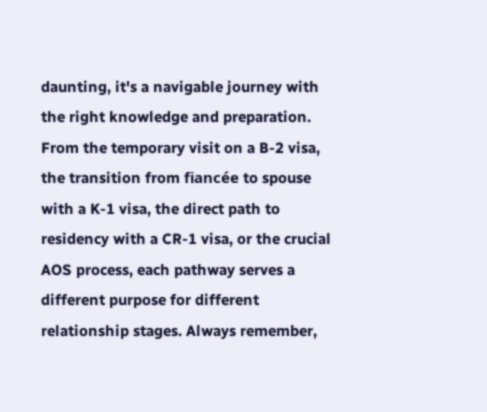daunting, it's a navigable journey with the right knowledge and preparation. From the temporary visit on a B-2 visa, the transition from fiancée to spouse with a K-1 visa, the direct path to residency with a CR-1 visa, or the crucial AOS process, each pathway serves a different purpose for different relationship stages. Always remember,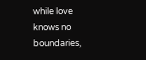while love knows no boundaries,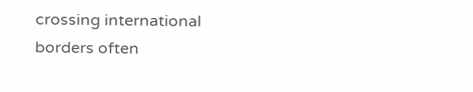crossing international borders often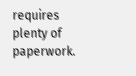requires plenty of paperwork.